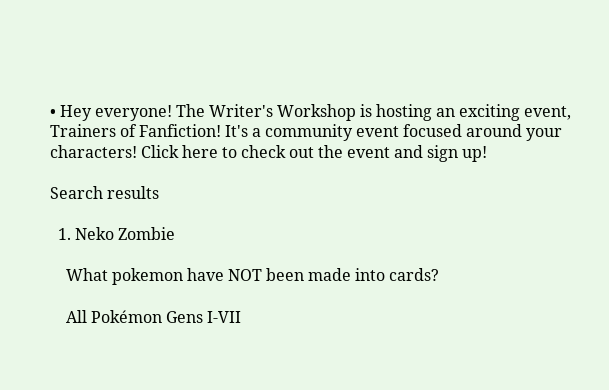• Hey everyone! The Writer's Workshop is hosting an exciting event, Trainers of Fanfiction! It's a community event focused around your characters! Click here to check out the event and sign up!

Search results

  1. Neko Zombie

    What pokemon have NOT been made into cards?

    All Pokémon Gens I-VII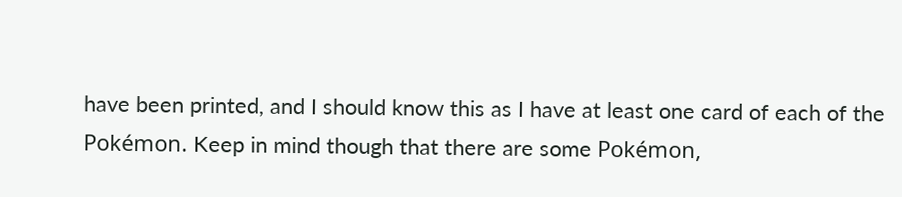have been printed, and I should know this as I have at least one card of each of the Pokémon. Keep in mind though that there are some Pokémon,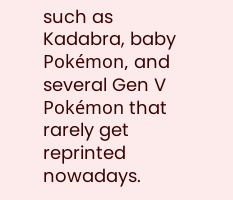such as Kadabra, baby Pokémon, and several Gen V Pokémon that rarely get reprinted nowadays.